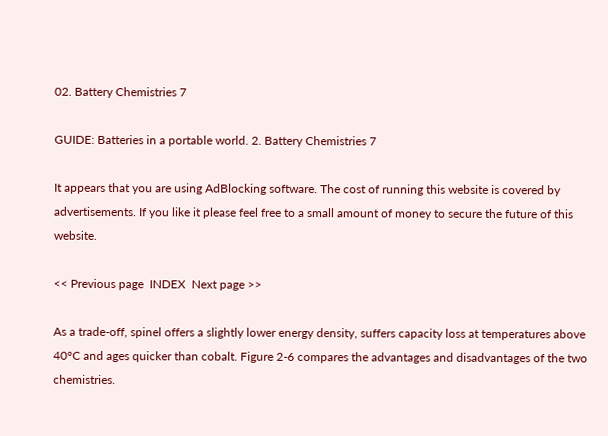02. Battery Chemistries 7

GUIDE: Batteries in a portable world. 2. Battery Chemistries 7

It appears that you are using AdBlocking software. The cost of running this website is covered by advertisements. If you like it please feel free to a small amount of money to secure the future of this website.

<< Previous page  INDEX  Next page >>

As a trade-off, spinel offers a slightly lower energy density, suffers capacity loss at temperatures above 40°C and ages quicker than cobalt. Figure 2-6 compares the advantages and disadvantages of the two chemistries.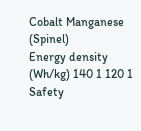Cobalt Manganese (Spinel)
Energy density (Wh/kg) 140 1 120 1
Safety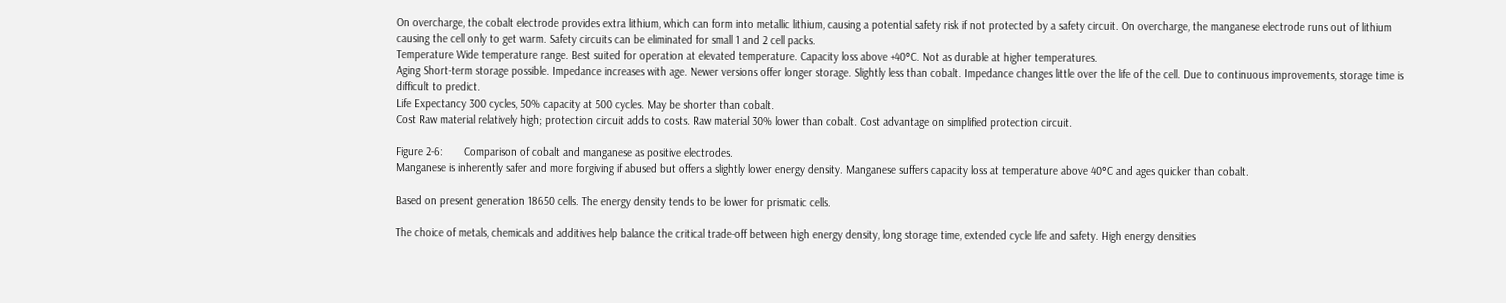On overcharge, the cobalt electrode provides extra lithium, which can form into metallic lithium, causing a potential safety risk if not protected by a safety circuit. On overcharge, the manganese electrode runs out of lithium causing the cell only to get warm. Safety circuits can be eliminated for small 1 and 2 cell packs.
Temperature Wide temperature range. Best suited for operation at elevated temperature. Capacity loss above +40°C. Not as durable at higher temperatures.
Aging Short-term storage possible. Impedance increases with age. Newer versions offer longer storage. Slightly less than cobalt. Impedance changes little over the life of the cell. Due to continuous improvements, storage time is difficult to predict.
Life Expectancy 300 cycles, 50% capacity at 500 cycles. May be shorter than cobalt.
Cost Raw material relatively high; protection circuit adds to costs. Raw material 30% lower than cobalt. Cost advantage on simplified protection circuit.

Figure 2-6:       Comparison of cobalt and manganese as positive electrodes.
Manganese is inherently safer and more forgiving if abused but offers a slightly lower energy density. Manganese suffers capacity loss at temperature above 40°C and ages quicker than cobalt.

Based on present generation 18650 cells. The energy density tends to be lower for prismatic cells.

The choice of metals, chemicals and additives help balance the critical trade-off between high energy density, long storage time, extended cycle life and safety. High energy densities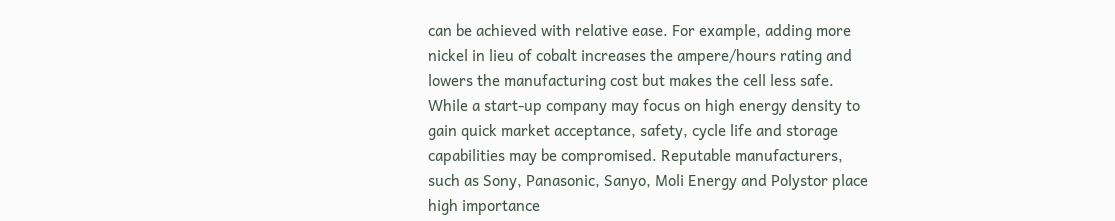can be achieved with relative ease. For example, adding more nickel in lieu of cobalt increases the ampere/hours rating and lowers the manufacturing cost but makes the cell less safe. While a start-up company may focus on high energy density to gain quick market acceptance, safety, cycle life and storage capabilities may be compromised. Reputable manufacturers, such as Sony, Panasonic, Sanyo, Moli Energy and Polystor place high importance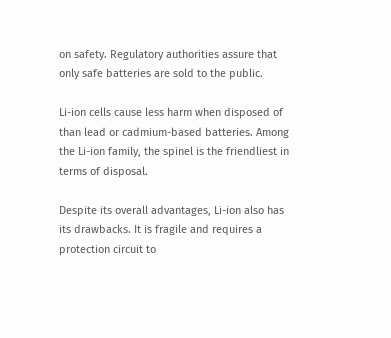on safety. Regulatory authorities assure that only safe batteries are sold to the public.

Li-ion cells cause less harm when disposed of than lead or cadmium-based batteries. Among the Li-ion family, the spinel is the friendliest in terms of disposal.

Despite its overall advantages, Li-ion also has its drawbacks. It is fragile and requires a protection circuit to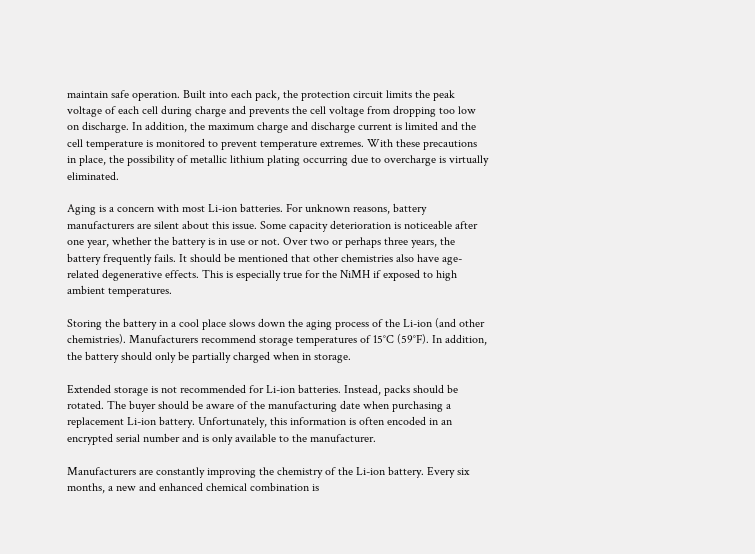maintain safe operation. Built into each pack, the protection circuit limits the peak voltage of each cell during charge and prevents the cell voltage from dropping too low on discharge. In addition, the maximum charge and discharge current is limited and the cell temperature is monitored to prevent temperature extremes. With these precautions in place, the possibility of metallic lithium plating occurring due to overcharge is virtually eliminated.

Aging is a concern with most Li-ion batteries. For unknown reasons, battery manufacturers are silent about this issue. Some capacity deterioration is noticeable after one year, whether the battery is in use or not. Over two or perhaps three years, the battery frequently fails. It should be mentioned that other chemistries also have age-related degenerative effects. This is especially true for the NiMH if exposed to high ambient temperatures.

Storing the battery in a cool place slows down the aging process of the Li-ion (and other chemistries). Manufacturers recommend storage temperatures of 15°C (59°F). In addition, the battery should only be partially charged when in storage.

Extended storage is not recommended for Li-ion batteries. Instead, packs should be rotated. The buyer should be aware of the manufacturing date when purchasing a replacement Li-ion battery. Unfortunately, this information is often encoded in an encrypted serial number and is only available to the manufacturer.

Manufacturers are constantly improving the chemistry of the Li-ion battery. Every six months, a new and enhanced chemical combination is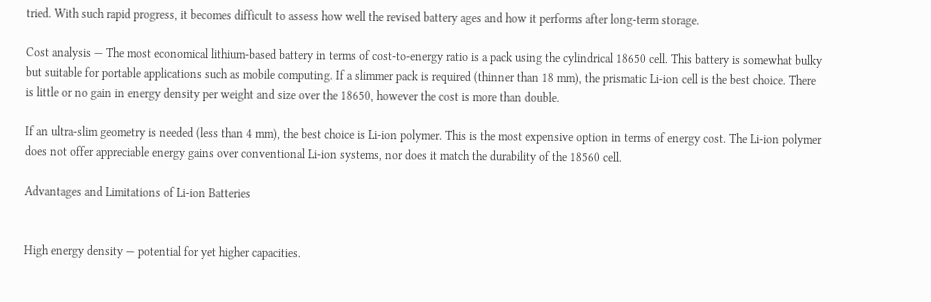tried. With such rapid progress, it becomes difficult to assess how well the revised battery ages and how it performs after long-term storage.

Cost analysis — The most economical lithium-based battery in terms of cost-to-energy ratio is a pack using the cylindrical 18650 cell. This battery is somewhat bulky but suitable for portable applications such as mobile computing. If a slimmer pack is required (thinner than 18 mm), the prismatic Li-ion cell is the best choice. There is little or no gain in energy density per weight and size over the 18650, however the cost is more than double.

If an ultra-slim geometry is needed (less than 4 mm), the best choice is Li-ion polymer. This is the most expensive option in terms of energy cost. The Li-ion polymer does not offer appreciable energy gains over conventional Li-ion systems, nor does it match the durability of the 18560 cell.

Advantages and Limitations of Li-ion Batteries


High energy density — potential for yet higher capacities.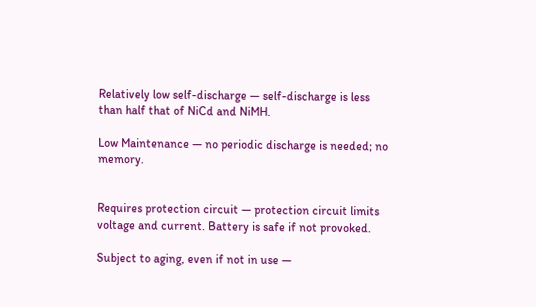Relatively low self-discharge — self-discharge is less than half that of NiCd and NiMH.

Low Maintenance — no periodic discharge is needed; no memory.


Requires protection circuit — protection circuit limits voltage and current. Battery is safe if not provoked.

Subject to aging, even if not in use —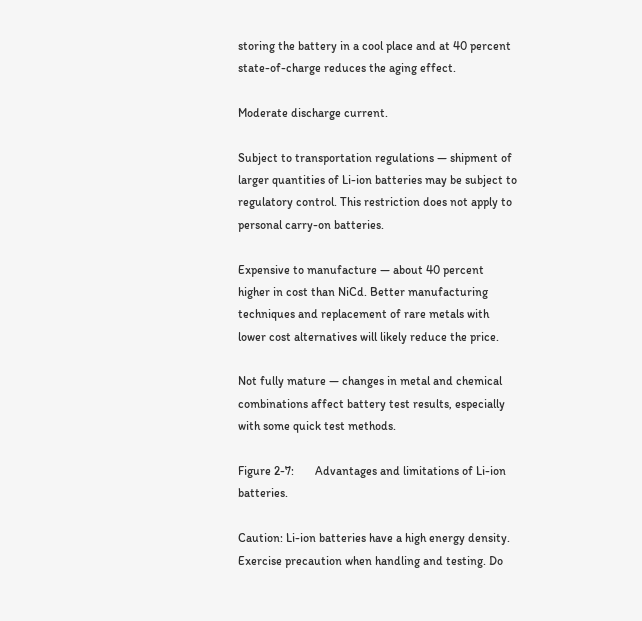storing the battery in a cool place and at 40 percent state-of-charge reduces the aging effect.

Moderate discharge current.

Subject to transportation regulations — shipment of larger quantities of Li-ion batteries may be subject to regulatory control. This restriction does not apply to personal carry-on batteries.

Expensive to manufacture — about 40 percent higher in cost than NiCd. Better manufacturing techniques and replacement of rare metals with lower cost alternatives will likely reduce the price.

Not fully mature — changes in metal and chemical combinations affect battery test results, especially with some quick test methods.

Figure 2-7:       Advantages and limitations of Li-ion batteries.

Caution: Li-ion batteries have a high energy density. Exercise precaution when handling and testing. Do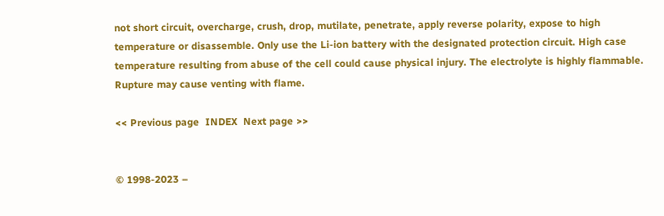not short circuit, overcharge, crush, drop, mutilate, penetrate, apply reverse polarity, expose to high temperature or disassemble. Only use the Li-ion battery with the designated protection circuit. High case temperature resulting from abuse of the cell could cause physical injury. The electrolyte is highly flammable. Rupture may cause venting with flame.

<< Previous page  INDEX  Next page >>


© 1998-2023 –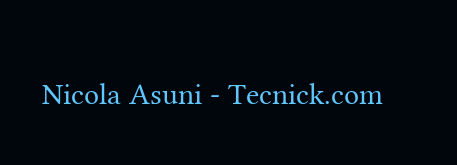Nicola Asuni - Tecnick.com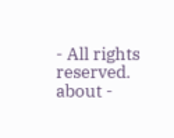- All rights reserved.
about -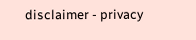disclaimer - privacy